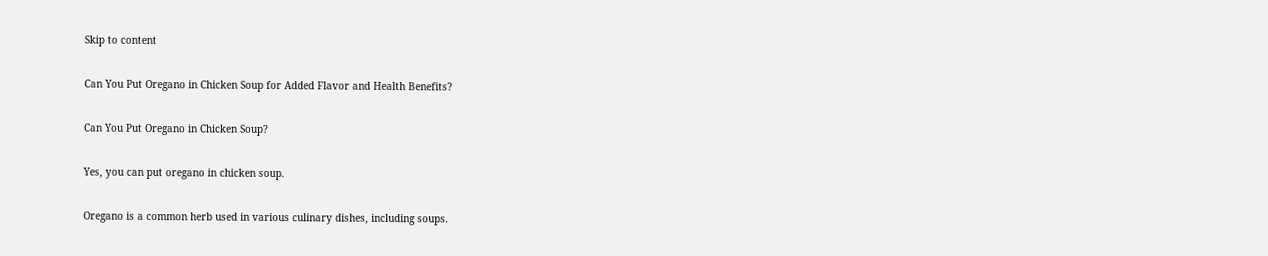Skip to content

Can You Put Oregano in Chicken Soup for Added Flavor and Health Benefits?

Can You Put Oregano in Chicken Soup?

Yes, you can put oregano in chicken soup.

Oregano is a common herb used in various culinary dishes, including soups.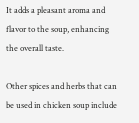It adds a pleasant aroma and flavor to the soup, enhancing the overall taste.

Other spices and herbs that can be used in chicken soup include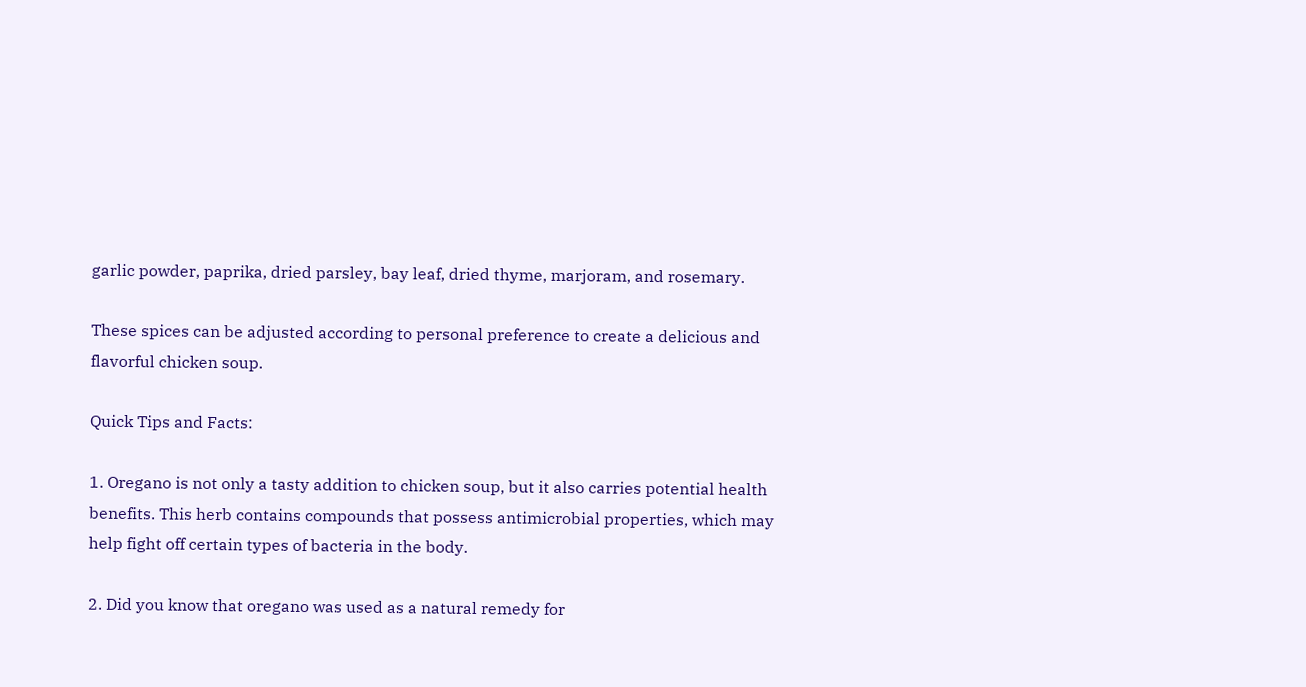garlic powder, paprika, dried parsley, bay leaf, dried thyme, marjoram, and rosemary.

These spices can be adjusted according to personal preference to create a delicious and flavorful chicken soup.

Quick Tips and Facts:

1. Oregano is not only a tasty addition to chicken soup, but it also carries potential health benefits. This herb contains compounds that possess antimicrobial properties, which may help fight off certain types of bacteria in the body.

2. Did you know that oregano was used as a natural remedy for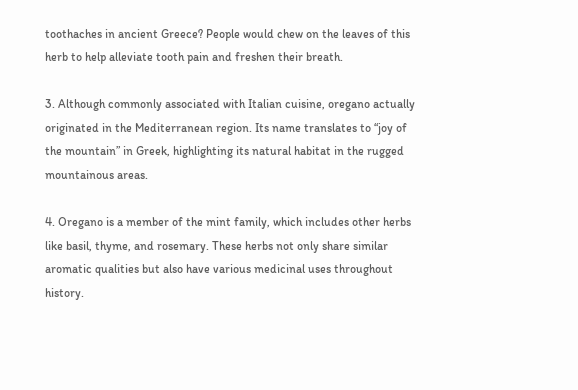toothaches in ancient Greece? People would chew on the leaves of this herb to help alleviate tooth pain and freshen their breath.

3. Although commonly associated with Italian cuisine, oregano actually originated in the Mediterranean region. Its name translates to “joy of the mountain” in Greek, highlighting its natural habitat in the rugged mountainous areas.

4. Oregano is a member of the mint family, which includes other herbs like basil, thyme, and rosemary. These herbs not only share similar aromatic qualities but also have various medicinal uses throughout history.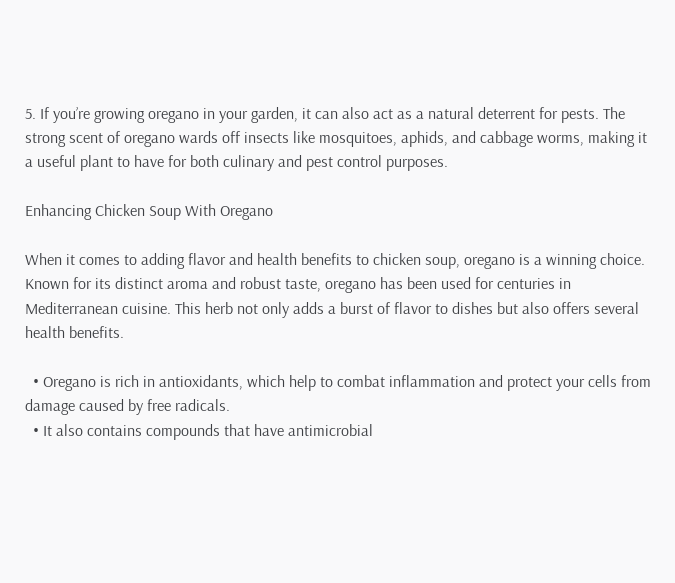5. If you’re growing oregano in your garden, it can also act as a natural deterrent for pests. The strong scent of oregano wards off insects like mosquitoes, aphids, and cabbage worms, making it a useful plant to have for both culinary and pest control purposes.

Enhancing Chicken Soup With Oregano

When it comes to adding flavor and health benefits to chicken soup, oregano is a winning choice. Known for its distinct aroma and robust taste, oregano has been used for centuries in Mediterranean cuisine. This herb not only adds a burst of flavor to dishes but also offers several health benefits.

  • Oregano is rich in antioxidants, which help to combat inflammation and protect your cells from damage caused by free radicals.
  • It also contains compounds that have antimicrobial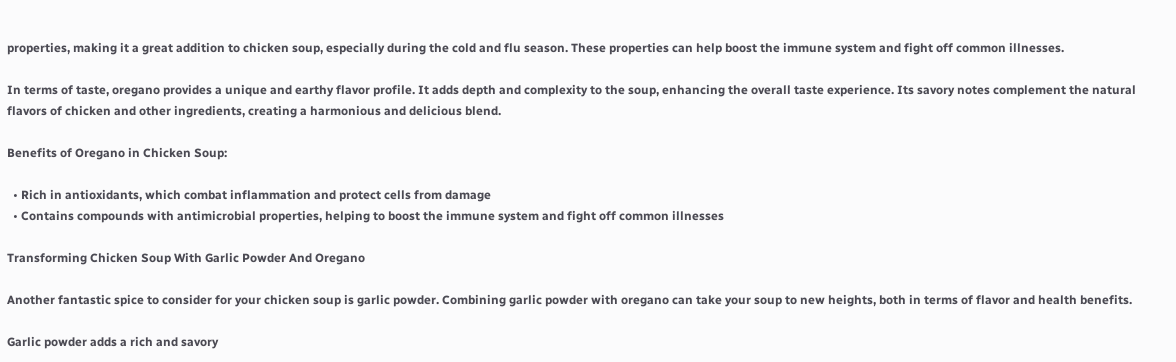properties, making it a great addition to chicken soup, especially during the cold and flu season. These properties can help boost the immune system and fight off common illnesses.

In terms of taste, oregano provides a unique and earthy flavor profile. It adds depth and complexity to the soup, enhancing the overall taste experience. Its savory notes complement the natural flavors of chicken and other ingredients, creating a harmonious and delicious blend.

Benefits of Oregano in Chicken Soup:

  • Rich in antioxidants, which combat inflammation and protect cells from damage
  • Contains compounds with antimicrobial properties, helping to boost the immune system and fight off common illnesses

Transforming Chicken Soup With Garlic Powder And Oregano

Another fantastic spice to consider for your chicken soup is garlic powder. Combining garlic powder with oregano can take your soup to new heights, both in terms of flavor and health benefits.

Garlic powder adds a rich and savory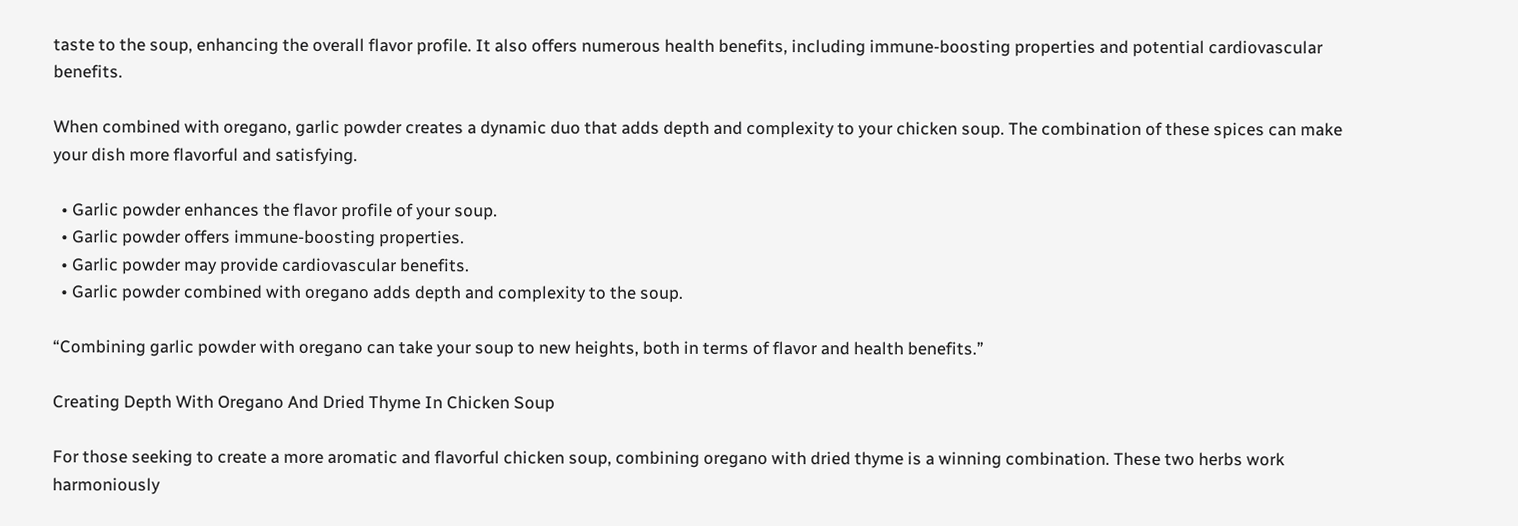taste to the soup, enhancing the overall flavor profile. It also offers numerous health benefits, including immune-boosting properties and potential cardiovascular benefits.

When combined with oregano, garlic powder creates a dynamic duo that adds depth and complexity to your chicken soup. The combination of these spices can make your dish more flavorful and satisfying.

  • Garlic powder enhances the flavor profile of your soup.
  • Garlic powder offers immune-boosting properties.
  • Garlic powder may provide cardiovascular benefits.
  • Garlic powder combined with oregano adds depth and complexity to the soup.

“Combining garlic powder with oregano can take your soup to new heights, both in terms of flavor and health benefits.”

Creating Depth With Oregano And Dried Thyme In Chicken Soup

For those seeking to create a more aromatic and flavorful chicken soup, combining oregano with dried thyme is a winning combination. These two herbs work harmoniously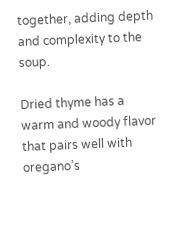together, adding depth and complexity to the soup.

Dried thyme has a warm and woody flavor that pairs well with oregano’s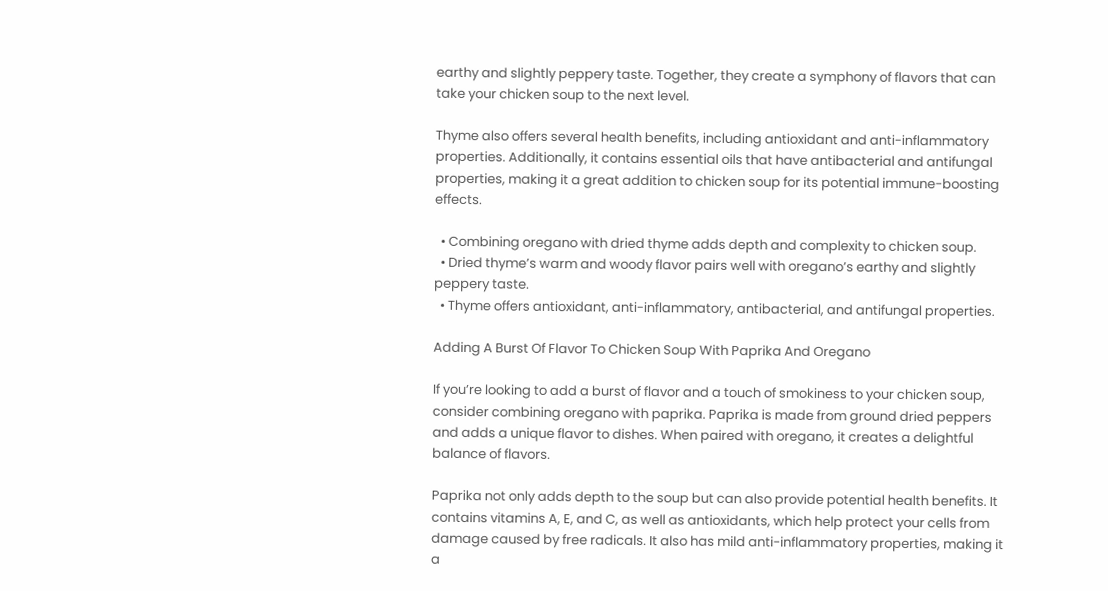earthy and slightly peppery taste. Together, they create a symphony of flavors that can take your chicken soup to the next level.

Thyme also offers several health benefits, including antioxidant and anti-inflammatory properties. Additionally, it contains essential oils that have antibacterial and antifungal properties, making it a great addition to chicken soup for its potential immune-boosting effects.

  • Combining oregano with dried thyme adds depth and complexity to chicken soup.
  • Dried thyme’s warm and woody flavor pairs well with oregano’s earthy and slightly peppery taste.
  • Thyme offers antioxidant, anti-inflammatory, antibacterial, and antifungal properties.

Adding A Burst Of Flavor To Chicken Soup With Paprika And Oregano

If you’re looking to add a burst of flavor and a touch of smokiness to your chicken soup, consider combining oregano with paprika. Paprika is made from ground dried peppers and adds a unique flavor to dishes. When paired with oregano, it creates a delightful balance of flavors.

Paprika not only adds depth to the soup but can also provide potential health benefits. It contains vitamins A, E, and C, as well as antioxidants, which help protect your cells from damage caused by free radicals. It also has mild anti-inflammatory properties, making it a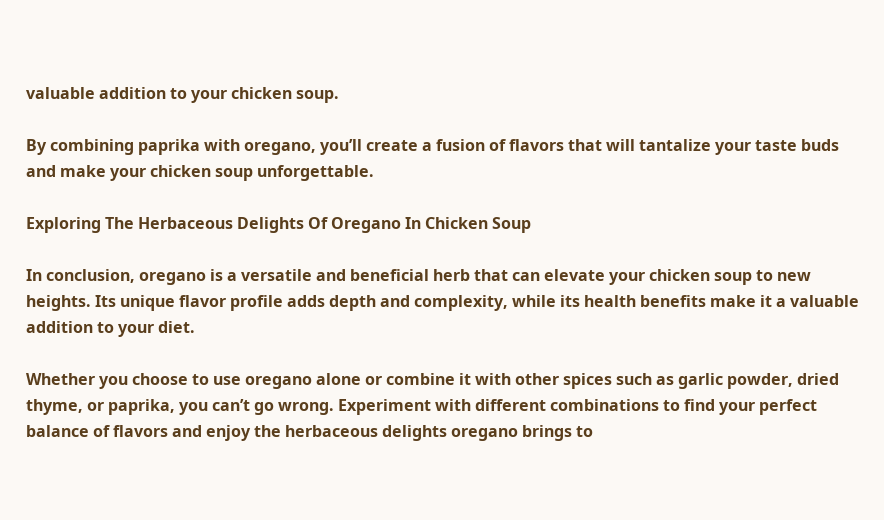valuable addition to your chicken soup.

By combining paprika with oregano, you’ll create a fusion of flavors that will tantalize your taste buds and make your chicken soup unforgettable.

Exploring The Herbaceous Delights Of Oregano In Chicken Soup

In conclusion, oregano is a versatile and beneficial herb that can elevate your chicken soup to new heights. Its unique flavor profile adds depth and complexity, while its health benefits make it a valuable addition to your diet.

Whether you choose to use oregano alone or combine it with other spices such as garlic powder, dried thyme, or paprika, you can’t go wrong. Experiment with different combinations to find your perfect balance of flavors and enjoy the herbaceous delights oregano brings to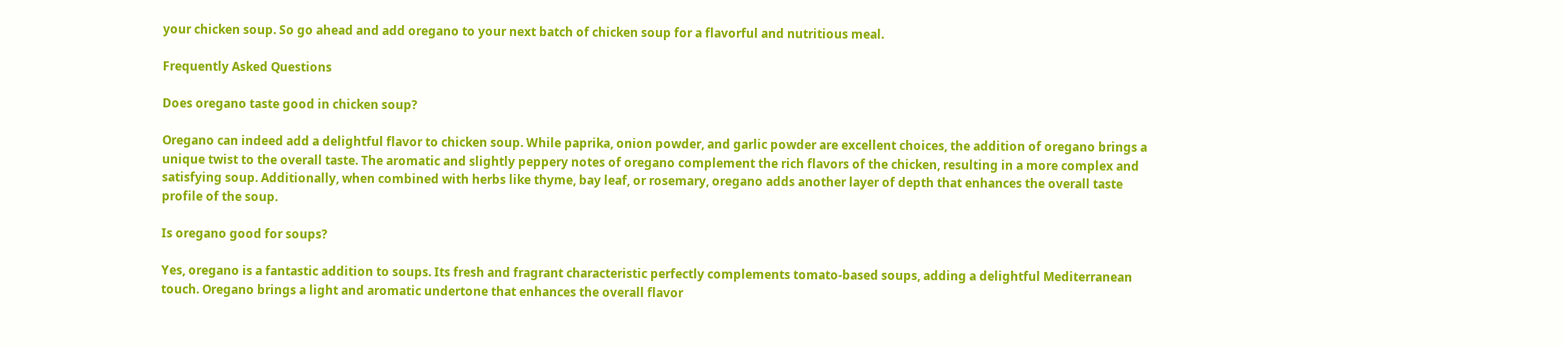your chicken soup. So go ahead and add oregano to your next batch of chicken soup for a flavorful and nutritious meal.

Frequently Asked Questions

Does oregano taste good in chicken soup?

Oregano can indeed add a delightful flavor to chicken soup. While paprika, onion powder, and garlic powder are excellent choices, the addition of oregano brings a unique twist to the overall taste. The aromatic and slightly peppery notes of oregano complement the rich flavors of the chicken, resulting in a more complex and satisfying soup. Additionally, when combined with herbs like thyme, bay leaf, or rosemary, oregano adds another layer of depth that enhances the overall taste profile of the soup.

Is oregano good for soups?

Yes, oregano is a fantastic addition to soups. Its fresh and fragrant characteristic perfectly complements tomato-based soups, adding a delightful Mediterranean touch. Oregano brings a light and aromatic undertone that enhances the overall flavor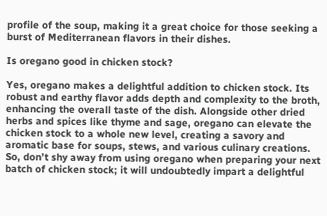profile of the soup, making it a great choice for those seeking a burst of Mediterranean flavors in their dishes.

Is oregano good in chicken stock?

Yes, oregano makes a delightful addition to chicken stock. Its robust and earthy flavor adds depth and complexity to the broth, enhancing the overall taste of the dish. Alongside other dried herbs and spices like thyme and sage, oregano can elevate the chicken stock to a whole new level, creating a savory and aromatic base for soups, stews, and various culinary creations. So, don’t shy away from using oregano when preparing your next batch of chicken stock; it will undoubtedly impart a delightful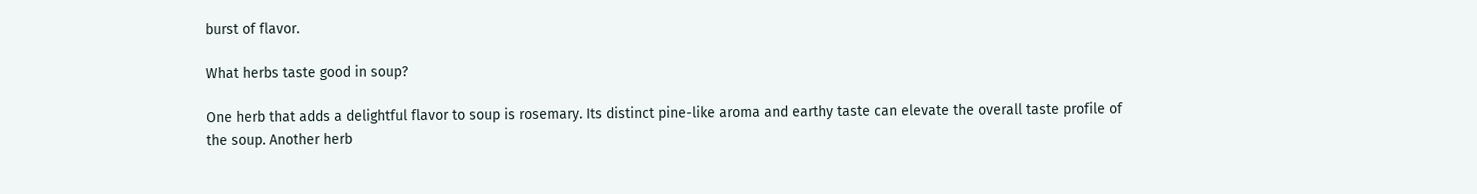burst of flavor.

What herbs taste good in soup?

One herb that adds a delightful flavor to soup is rosemary. Its distinct pine-like aroma and earthy taste can elevate the overall taste profile of the soup. Another herb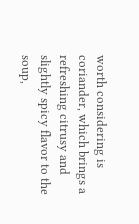worth considering is coriander, which brings a refreshing citrusy and slightly spicy flavor to the soup,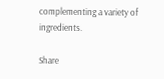complementing a variety of ingredients.

Share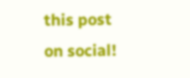this post on social!